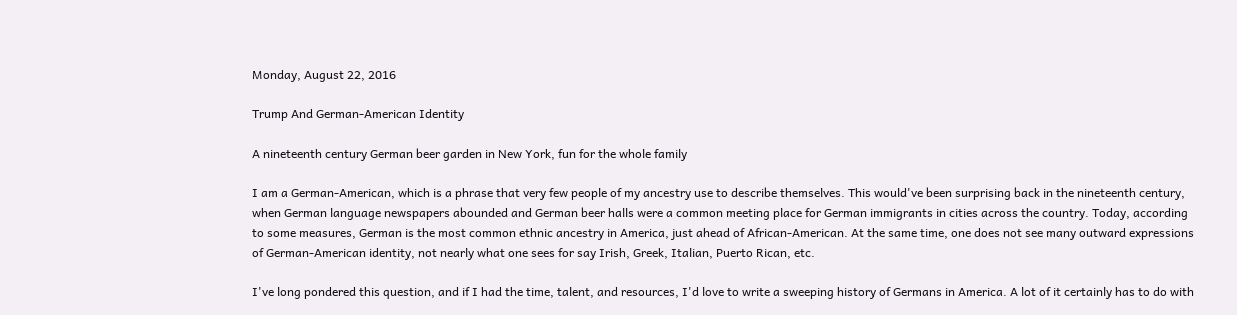Monday, August 22, 2016

Trump And German-American Identity

A nineteenth century German beer garden in New York, fun for the whole family

I am a German-American, which is a phrase that very few people of my ancestry use to describe themselves. This would've been surprising back in the nineteenth century, when German language newspapers abounded and German beer halls were a common meeting place for German immigrants in cities across the country. Today, according to some measures, German is the most common ethnic ancestry in America, just ahead of African-American. At the same time, one does not see many outward expressions of German-American identity, not nearly what one sees for say Irish, Greek, Italian, Puerto Rican, etc.

I've long pondered this question, and if I had the time, talent, and resources, I'd love to write a sweeping history of Germans in America. A lot of it certainly has to do with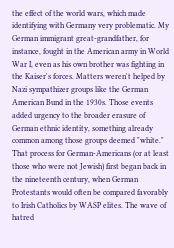the effect of the world wars, which made identifying with Germany very problematic. My German immigrant great-grandfather, for instance, fought in the American army in World War I, even as his own brother was fighting in the Kaiser's forces. Matters weren't helped by Nazi sympathizer groups like the German American Bund in the 1930s. Those events added urgency to the broader erasure of German ethnic identity, something already common among those groups deemed "white." That process for German-Americans (or at least those who were not Jewish) first began back in the nineteenth century, when German Protestants would often be compared favorably to Irish Catholics by WASP elites. The wave of hatred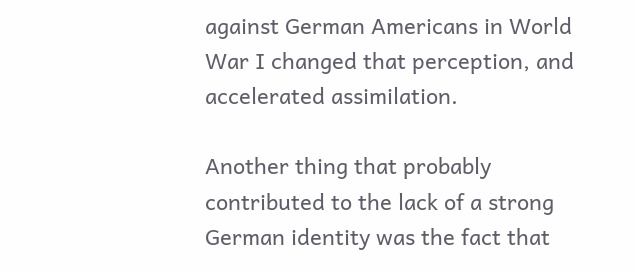against German Americans in World War I changed that perception, and accelerated assimilation.

Another thing that probably contributed to the lack of a strong German identity was the fact that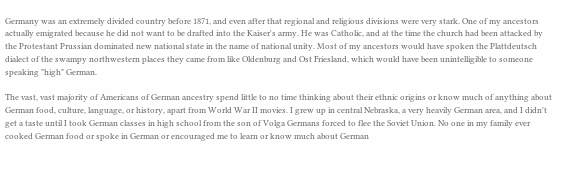Germany was an extremely divided country before 1871, and even after that regional and religious divisions were very stark. One of my ancestors actually emigrated because he did not want to be drafted into the Kaiser's army. He was Catholic, and at the time the church had been attacked by the Protestant Prussian dominated new national state in the name of national unity. Most of my ancestors would have spoken the Plattdeutsch dialect of the swampy northwestern places they came from like Oldenburg and Ost Friesland, which would have been unintelligible to someone speaking "high" German.

The vast, vast majority of Americans of German ancestry spend little to no time thinking about their ethnic origins or know much of anything about German food, culture, language, or history, apart from World War II movies. I grew up in central Nebraska, a very heavily German area, and I didn't get a taste until I took German classes in high school from the son of Volga Germans forced to flee the Soviet Union. No one in my family ever cooked German food or spoke in German or encouraged me to learn or know much about German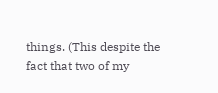things. (This despite the fact that two of my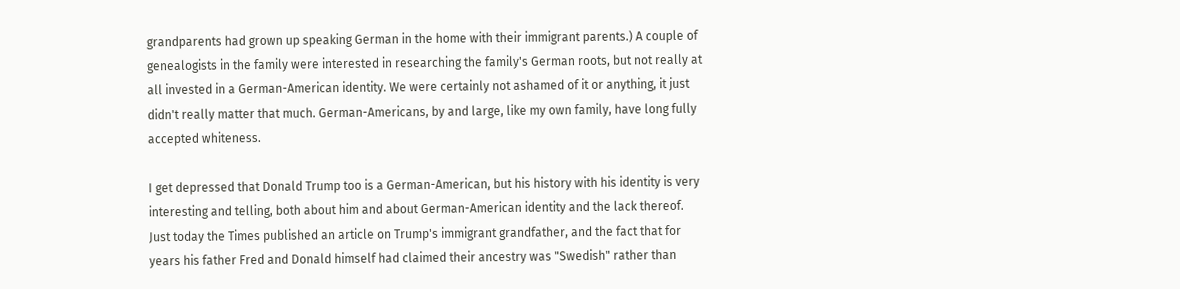grandparents had grown up speaking German in the home with their immigrant parents.) A couple of genealogists in the family were interested in researching the family's German roots, but not really at all invested in a German-American identity. We were certainly not ashamed of it or anything, it just didn't really matter that much. German-Americans, by and large, like my own family, have long fully accepted whiteness.

I get depressed that Donald Trump too is a German-American, but his history with his identity is very interesting and telling, both about him and about German-American identity and the lack thereof. Just today the Times published an article on Trump's immigrant grandfather, and the fact that for years his father Fred and Donald himself had claimed their ancestry was "Swedish" rather than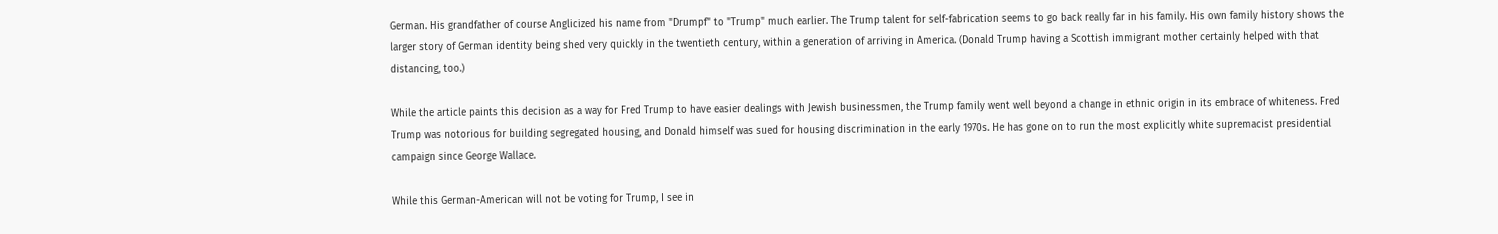German. His grandfather of course Anglicized his name from "Drumpf" to "Trump" much earlier. The Trump talent for self-fabrication seems to go back really far in his family. His own family history shows the larger story of German identity being shed very quickly in the twentieth century, within a generation of arriving in America. (Donald Trump having a Scottish immigrant mother certainly helped with that distancing, too.)

While the article paints this decision as a way for Fred Trump to have easier dealings with Jewish businessmen, the Trump family went well beyond a change in ethnic origin in its embrace of whiteness. Fred Trump was notorious for building segregated housing, and Donald himself was sued for housing discrimination in the early 1970s. He has gone on to run the most explicitly white supremacist presidential campaign since George Wallace.

While this German-American will not be voting for Trump, I see in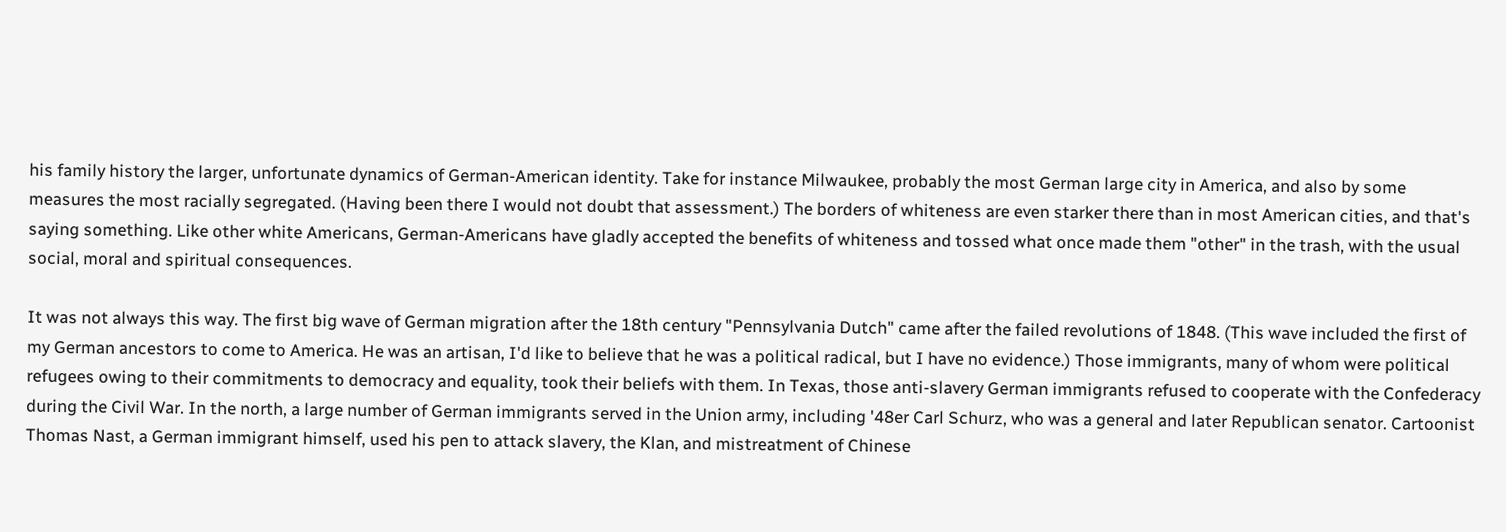his family history the larger, unfortunate dynamics of German-American identity. Take for instance Milwaukee, probably the most German large city in America, and also by some measures the most racially segregated. (Having been there I would not doubt that assessment.) The borders of whiteness are even starker there than in most American cities, and that's saying something. Like other white Americans, German-Americans have gladly accepted the benefits of whiteness and tossed what once made them "other" in the trash, with the usual social, moral and spiritual consequences.

It was not always this way. The first big wave of German migration after the 18th century "Pennsylvania Dutch" came after the failed revolutions of 1848. (This wave included the first of my German ancestors to come to America. He was an artisan, I'd like to believe that he was a political radical, but I have no evidence.) Those immigrants, many of whom were political refugees owing to their commitments to democracy and equality, took their beliefs with them. In Texas, those anti-slavery German immigrants refused to cooperate with the Confederacy during the Civil War. In the north, a large number of German immigrants served in the Union army, including '48er Carl Schurz, who was a general and later Republican senator. Cartoonist Thomas Nast, a German immigrant himself, used his pen to attack slavery, the Klan, and mistreatment of Chinese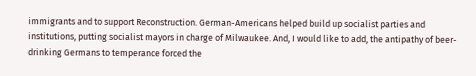immigrants and to support Reconstruction. German-Americans helped build up socialist parties and institutions, putting socialist mayors in charge of Milwaukee. And, I would like to add, the antipathy of beer-drinking Germans to temperance forced the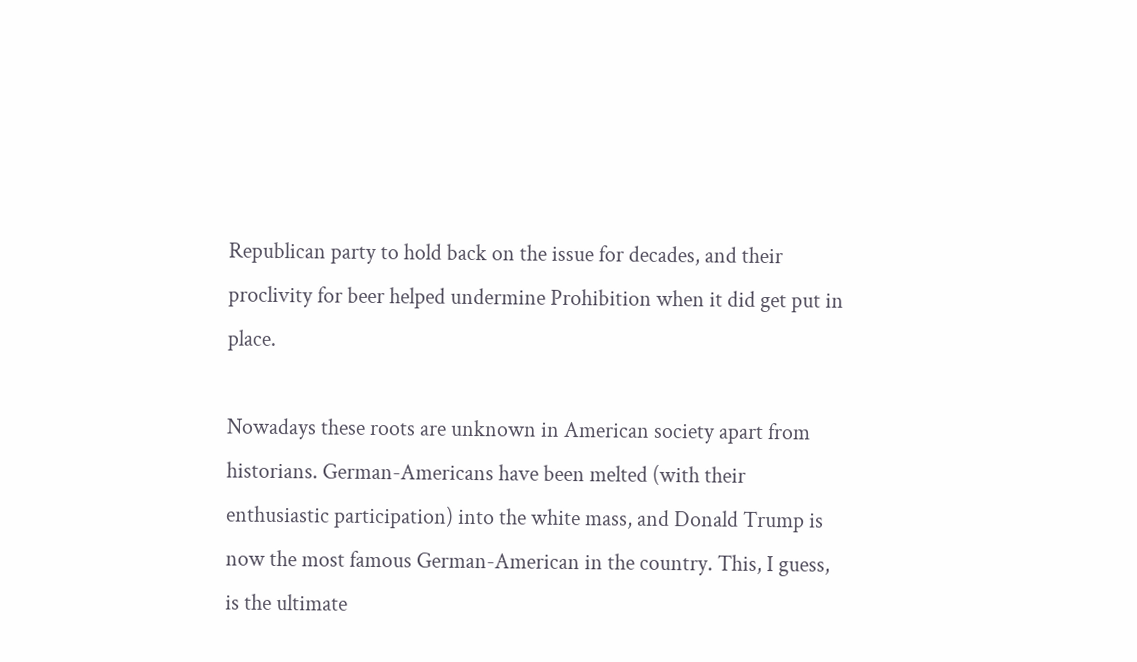Republican party to hold back on the issue for decades, and their proclivity for beer helped undermine Prohibition when it did get put in place.

Nowadays these roots are unknown in American society apart from historians. German-Americans have been melted (with their enthusiastic participation) into the white mass, and Donald Trump is now the most famous German-American in the country. This, I guess, is the ultimate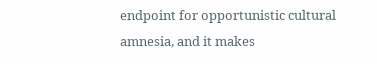endpoint for opportunistic cultural amnesia, and it makes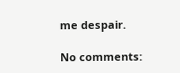me despair.

No comments: